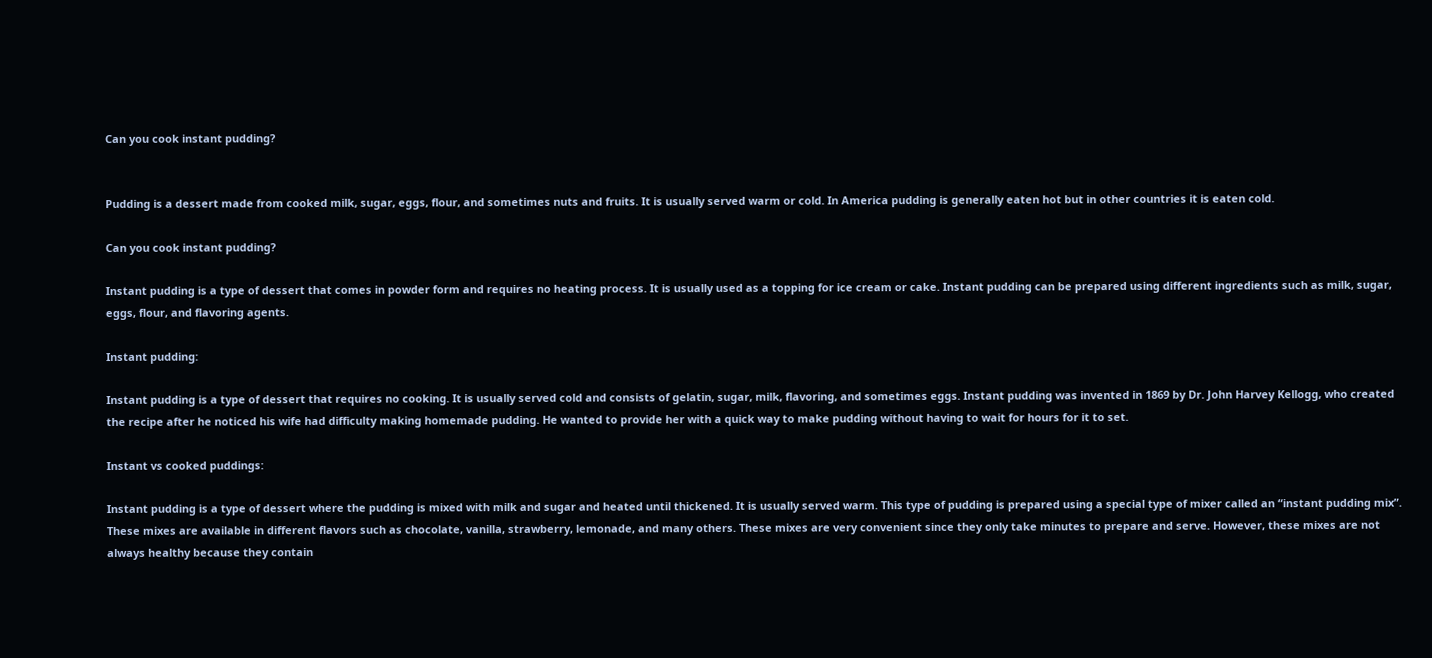Can you cook instant pudding?


Pudding is a dessert made from cooked milk, sugar, eggs, flour, and sometimes nuts and fruits. It is usually served warm or cold. In America pudding is generally eaten hot but in other countries it is eaten cold.

Can you cook instant pudding?

Instant pudding is a type of dessert that comes in powder form and requires no heating process. It is usually used as a topping for ice cream or cake. Instant pudding can be prepared using different ingredients such as milk, sugar, eggs, flour, and flavoring agents.

Instant pudding:

Instant pudding is a type of dessert that requires no cooking. It is usually served cold and consists of gelatin, sugar, milk, flavoring, and sometimes eggs. Instant pudding was invented in 1869 by Dr. John Harvey Kellogg, who created the recipe after he noticed his wife had difficulty making homemade pudding. He wanted to provide her with a quick way to make pudding without having to wait for hours for it to set.

Instant vs cooked puddings:

Instant pudding is a type of dessert where the pudding is mixed with milk and sugar and heated until thickened. It is usually served warm. This type of pudding is prepared using a special type of mixer called an “instant pudding mix”. These mixes are available in different flavors such as chocolate, vanilla, strawberry, lemonade, and many others. These mixes are very convenient since they only take minutes to prepare and serve. However, these mixes are not always healthy because they contain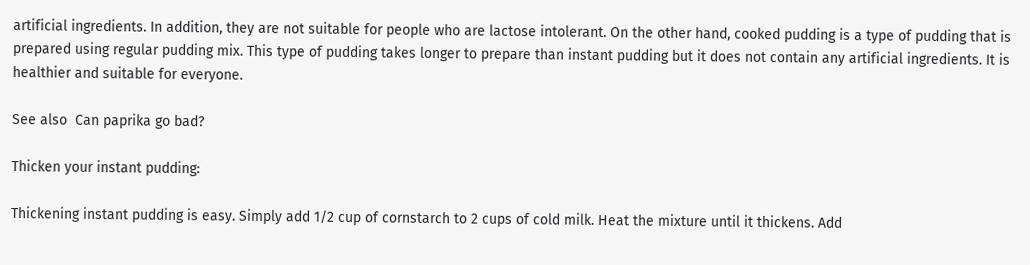artificial ingredients. In addition, they are not suitable for people who are lactose intolerant. On the other hand, cooked pudding is a type of pudding that is prepared using regular pudding mix. This type of pudding takes longer to prepare than instant pudding but it does not contain any artificial ingredients. It is healthier and suitable for everyone.

See also  Can paprika go bad?

Thicken your instant pudding:

Thickening instant pudding is easy. Simply add 1/2 cup of cornstarch to 2 cups of cold milk. Heat the mixture until it thickens. Add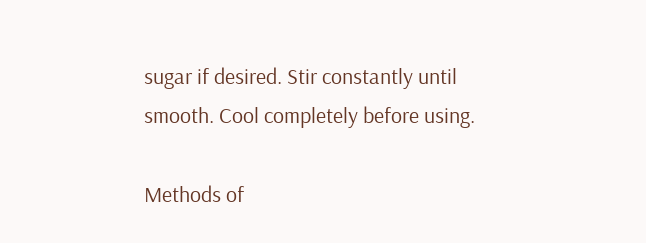sugar if desired. Stir constantly until smooth. Cool completely before using.

Methods of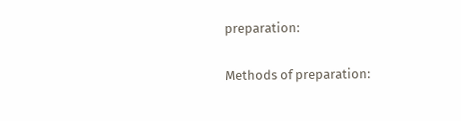preparation:

Methods of preparation: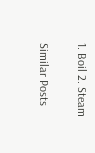1. Boil 2. Steam

Similar Posts